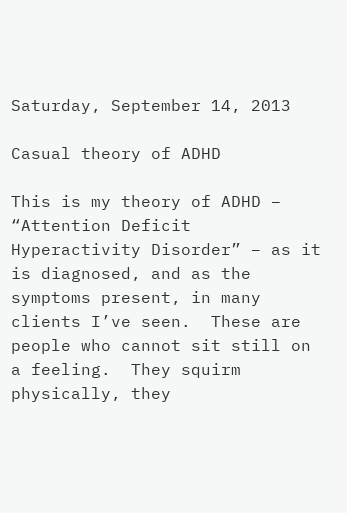Saturday, September 14, 2013

Casual theory of ADHD

This is my theory of ADHD – “Attention Deficit Hyperactivity Disorder” – as it is diagnosed, and as the symptoms present, in many clients I’ve seen.  These are people who cannot sit still on a feeling.  They squirm physically, they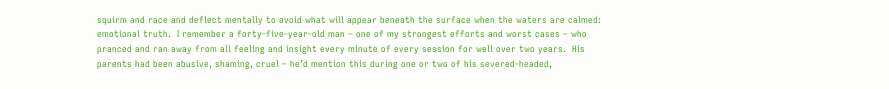squirm and race and deflect mentally to avoid what will appear beneath the surface when the waters are calmed: emotional truth.  I remember a forty-five-year-old man – one of my strongest efforts and worst cases – who pranced and ran away from all feeling and insight every minute of every session for well over two years.  His parents had been abusive, shaming, cruel – he’d mention this during one or two of his severed-headed,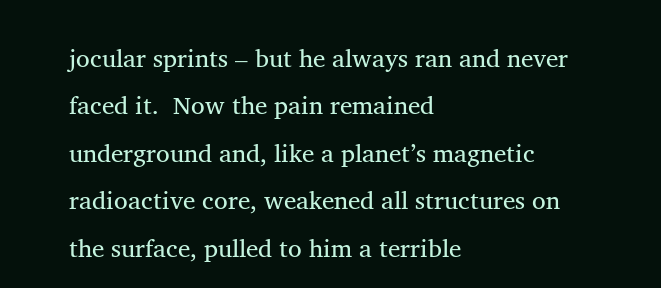jocular sprints – but he always ran and never faced it.  Now the pain remained underground and, like a planet’s magnetic radioactive core, weakened all structures on the surface, pulled to him a terrible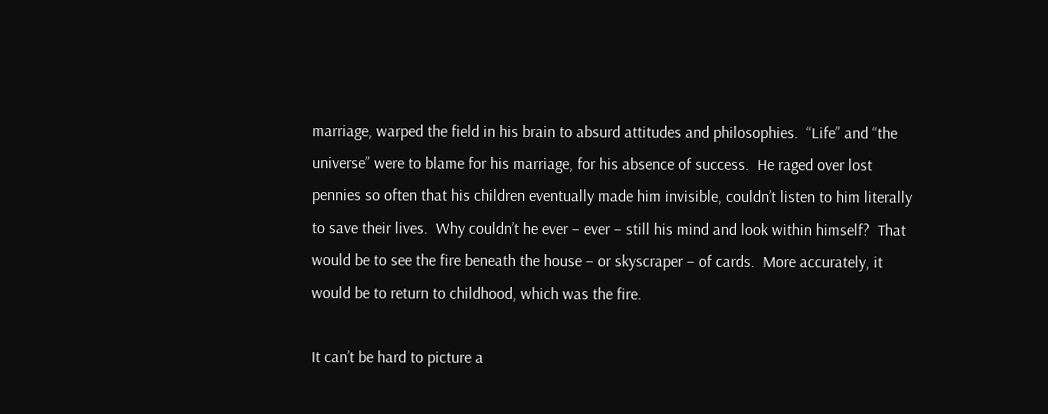marriage, warped the field in his brain to absurd attitudes and philosophies.  “Life” and “the universe” were to blame for his marriage, for his absence of success.  He raged over lost pennies so often that his children eventually made him invisible, couldn’t listen to him literally to save their lives.  Why couldn’t he ever – ever – still his mind and look within himself?  That would be to see the fire beneath the house – or skyscraper – of cards.  More accurately, it would be to return to childhood, which was the fire.

It can’t be hard to picture a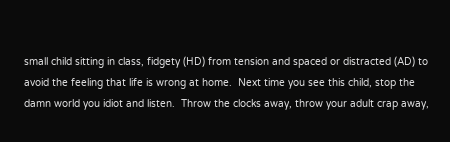small child sitting in class, fidgety (HD) from tension and spaced or distracted (AD) to avoid the feeling that life is wrong at home.  Next time you see this child, stop the damn world you idiot and listen.  Throw the clocks away, throw your adult crap away,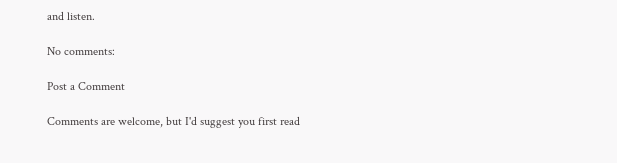and listen.

No comments:

Post a Comment

Comments are welcome, but I'd suggest you first read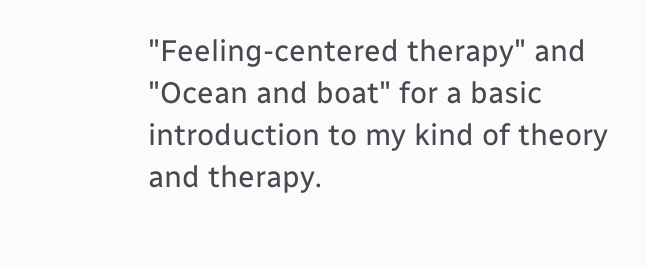"Feeling-centered therapy" and "Ocean and boat" for a basic introduction to my kind of theory and therapy.